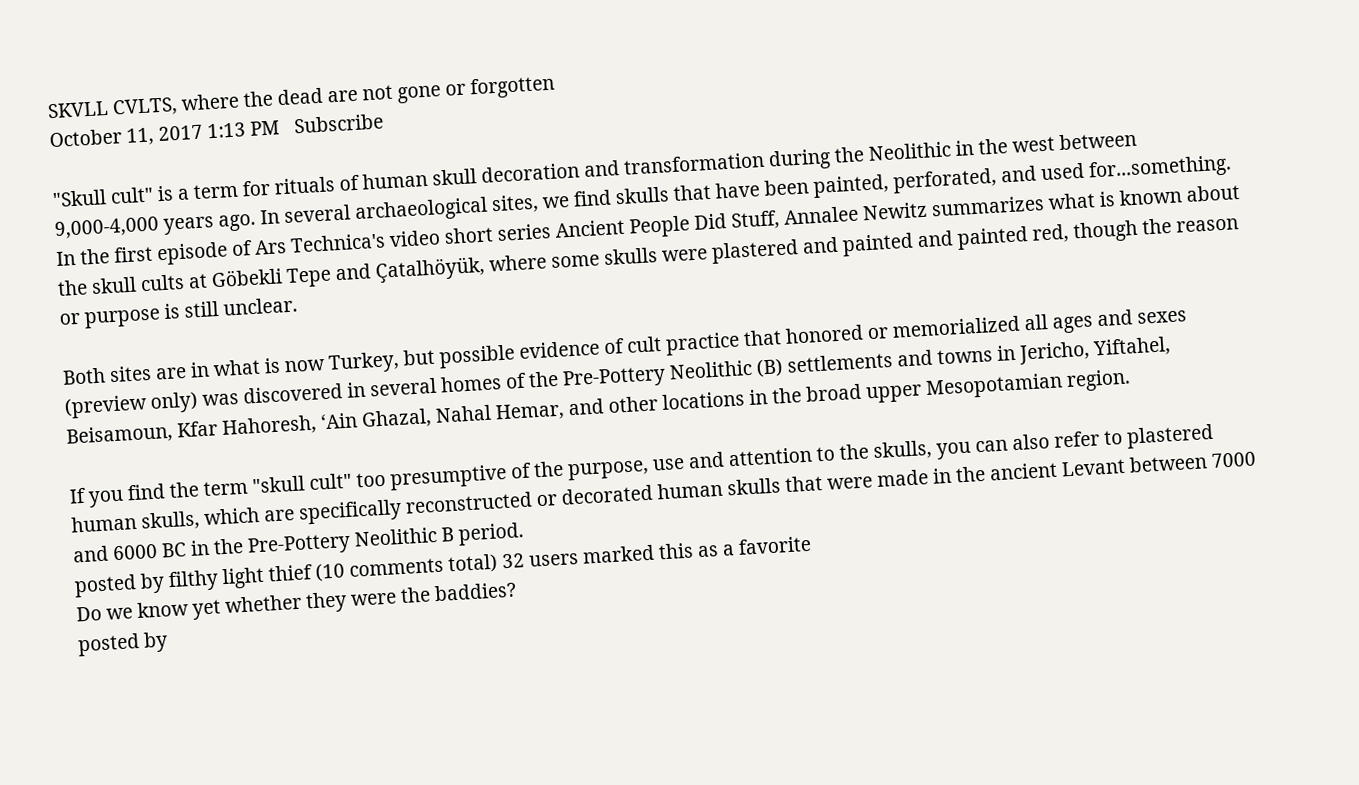SKVLL CVLTS, where the dead are not gone or forgotten
October 11, 2017 1:13 PM   Subscribe

"Skull cult" is a term for rituals of human skull decoration and transformation during the Neolithic in the west between 9,000-4,000 years ago. In several archaeological sites, we find skulls that have been painted, perforated, and used for...something. In the first episode of Ars Technica's video short series Ancient People Did Stuff, Annalee Newitz summarizes what is known about the skull cults at Göbekli Tepe and Çatalhöyük, where some skulls were plastered and painted and painted red, though the reason or purpose is still unclear.

Both sites are in what is now Turkey, but possible evidence of cult practice that honored or memorialized all ages and sexes (preview only) was discovered in several homes of the Pre-Pottery Neolithic (B) settlements and towns in Jericho, Yiftahel, Beisamoun, Kfar Hahoresh, ‘Ain Ghazal, Nahal Hemar, and other locations in the broad upper Mesopotamian region.

If you find the term "skull cult" too presumptive of the purpose, use and attention to the skulls, you can also refer to plastered human skulls, which are specifically reconstructed or decorated human skulls that were made in the ancient Levant between 7000 and 6000 BC in the Pre-Pottery Neolithic B period.
posted by filthy light thief (10 comments total) 32 users marked this as a favorite
Do we know yet whether they were the baddies?
posted by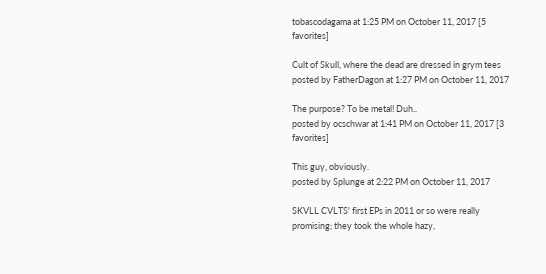tobascodagama at 1:25 PM on October 11, 2017 [5 favorites]

Cult of Skull, where the dead are dressed in grym tees
posted by FatherDagon at 1:27 PM on October 11, 2017

The purpose? To be metal! Duh..
posted by ocschwar at 1:41 PM on October 11, 2017 [3 favorites]

This guy, obviously.
posted by Splunge at 2:22 PM on October 11, 2017

SKVLL CVLTS' first EPs in 2011 or so were really promising; they took the whole hazy,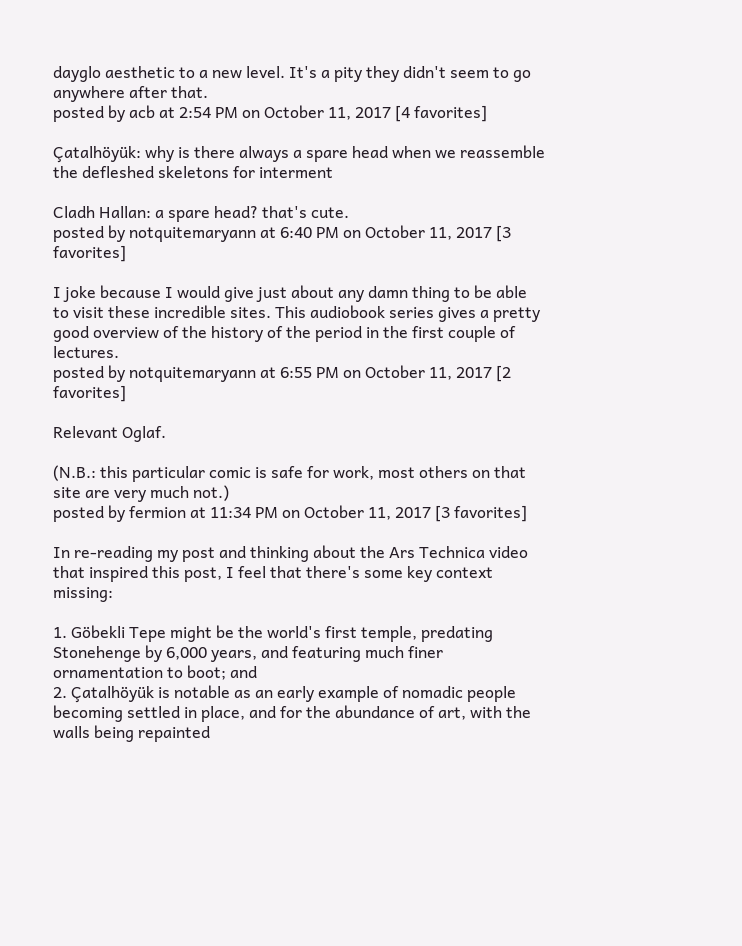dayglo aesthetic to a new level. It's a pity they didn't seem to go anywhere after that.
posted by acb at 2:54 PM on October 11, 2017 [4 favorites]

Çatalhöyük: why is there always a spare head when we reassemble the defleshed skeletons for interment

Cladh Hallan: a spare head? that's cute.
posted by notquitemaryann at 6:40 PM on October 11, 2017 [3 favorites]

I joke because I would give just about any damn thing to be able to visit these incredible sites. This audiobook series gives a pretty good overview of the history of the period in the first couple of lectures.
posted by notquitemaryann at 6:55 PM on October 11, 2017 [2 favorites]

Relevant Oglaf.

(N.B.: this particular comic is safe for work, most others on that site are very much not.)
posted by fermion at 11:34 PM on October 11, 2017 [3 favorites]

In re-reading my post and thinking about the Ars Technica video that inspired this post, I feel that there's some key context missing:

1. Göbekli Tepe might be the world's first temple, predating Stonehenge by 6,000 years, and featuring much finer ornamentation to boot; and
2. Çatalhöyük is notable as an early example of nomadic people becoming settled in place, and for the abundance of art, with the walls being repainted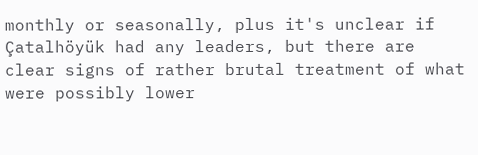monthly or seasonally, plus it's unclear if Çatalhöyük had any leaders, but there are clear signs of rather brutal treatment of what were possibly lower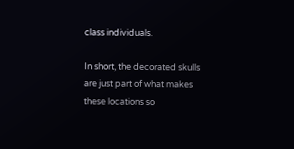class individuals.

In short, the decorated skulls are just part of what makes these locations so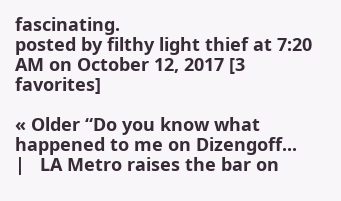fascinating.
posted by filthy light thief at 7:20 AM on October 12, 2017 [3 favorites]

« Older “Do you know what happened to me on Dizengoff...   |   LA Metro raises the bar on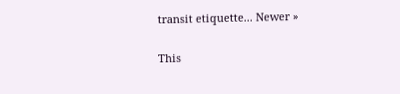transit etiquette... Newer »

This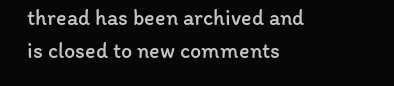thread has been archived and is closed to new comments